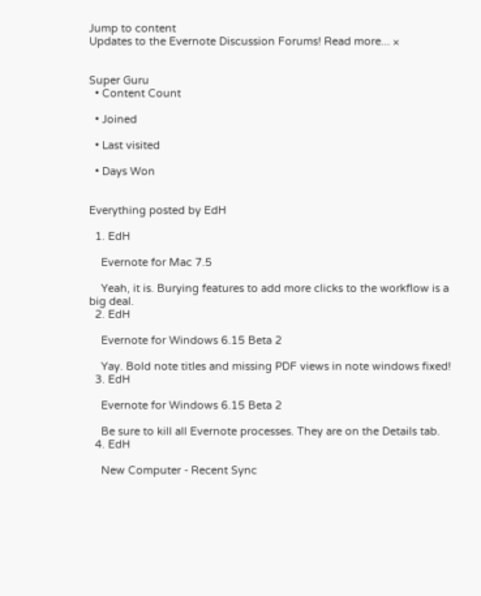Jump to content
Updates to the Evernote Discussion Forums! Read more... ×


Super Guru
  • Content Count

  • Joined

  • Last visited

  • Days Won


Everything posted by EdH

  1. EdH

    Evernote for Mac 7.5

    Yeah, it is. Burying features to add more clicks to the workflow is a big deal.
  2. EdH

    Evernote for Windows 6.15 Beta 2

    Yay. Bold note titles and missing PDF views in note windows fixed!
  3. EdH

    Evernote for Windows 6.15 Beta 2

    Be sure to kill all Evernote processes. They are on the Details tab.
  4. EdH

    New Computer - Recent Sync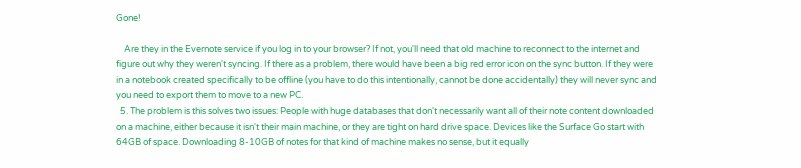Gone!

    Are they in the Evernote service if you log in to your browser? If not, you'll need that old machine to reconnect to the internet and figure out why they weren't syncing. If there as a problem, there would have been a big red error icon on the sync button. If they were in a notebook created specifically to be offline (you have to do this intentionally, cannot be done accidentally) they will never sync and you need to export them to move to a new PC.
  5. The problem is this solves two issues: People with huge databases that don't necessarily want all of their note content downloaded on a machine, either because it isn't their main machine, or they are tight on hard drive space. Devices like the Surface Go start with 64GB of space. Downloading 8-10GB of notes for that kind of machine makes no sense, but it equally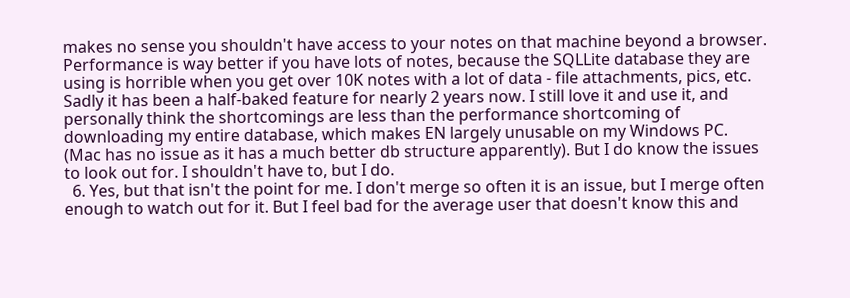makes no sense you shouldn't have access to your notes on that machine beyond a browser. Performance is way better if you have lots of notes, because the SQLLite database they are using is horrible when you get over 10K notes with a lot of data - file attachments, pics, etc. Sadly it has been a half-baked feature for nearly 2 years now. I still love it and use it, and personally think the shortcomings are less than the performance shortcoming of downloading my entire database, which makes EN largely unusable on my Windows PC. (Mac has no issue as it has a much better db structure apparently). But I do know the issues to look out for. I shouldn't have to, but I do.
  6. Yes, but that isn't the point for me. I don't merge so often it is an issue, but I merge often enough to watch out for it. But I feel bad for the average user that doesn't know this and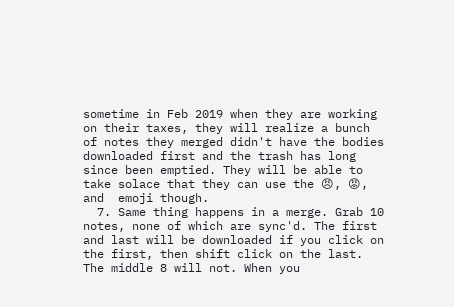sometime in Feb 2019 when they are working on their taxes, they will realize a bunch of notes they merged didn't have the bodies downloaded first and the trash has long since been emptied. They will be able to take solace that they can use the 😠, 😡, and  emoji though.
  7. Same thing happens in a merge. Grab 10 notes, none of which are sync'd. The first and last will be downloaded if you click on the first, then shift click on the last. The middle 8 will not. When you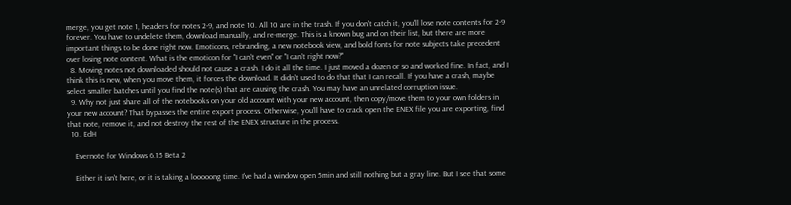merge, you get note 1, headers for notes 2-9, and note 10. All 10 are in the trash. If you don't catch it, you'll lose note contents for 2-9 forever. You have to undelete them, download manually, and re-merge. This is a known bug and on their list, but there are more important things to be done right now. Emoticons, rebranding, a new notebook view, and bold fonts for note subjects take precedent over losing note content. What is the emoticon for "I can't even" or "I can't right now?"
  8. Moving notes not downloaded should not cause a crash. I do it all the time. I just moved a dozen or so and worked fine. In fact, and I think this is new, when you move them, it forces the download. It didn't used to do that that I can recall. If you have a crash, maybe select smaller batches until you find the note(s) that are causing the crash. You may have an unrelated corruption issue.
  9. Why not just share all of the notebooks on your old account with your new account, then copy/move them to your own folders in your new account? That bypasses the entire export process. Otherwise, you'll have to crack open the ENEX file you are exporting, find that note, remove it, and not destroy the rest of the ENEX structure in the process.
  10. EdH

    Evernote for Windows 6.15 Beta 2

    Either it isn't here, or it is taking a looooong time. I've had a window open 5min and still nothing but a gray line. But I see that some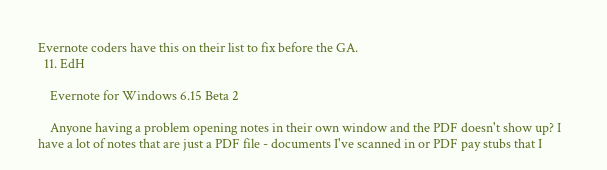Evernote coders have this on their list to fix before the GA.
  11. EdH

    Evernote for Windows 6.15 Beta 2

    Anyone having a problem opening notes in their own window and the PDF doesn't show up? I have a lot of notes that are just a PDF file - documents I've scanned in or PDF pay stubs that I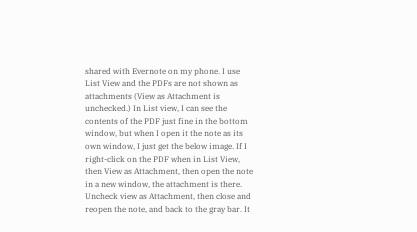shared with Evernote on my phone. I use List View and the PDFs are not shown as attachments (View as Attachment is unchecked.) In List view, I can see the contents of the PDF just fine in the bottom window, but when I open it the note as its own window, I just get the below image. If I right-click on the PDF when in List View, then View as Attachment, then open the note in a new window, the attachment is there. Uncheck view as Attachment, then close and reopen the note, and back to the gray bar. It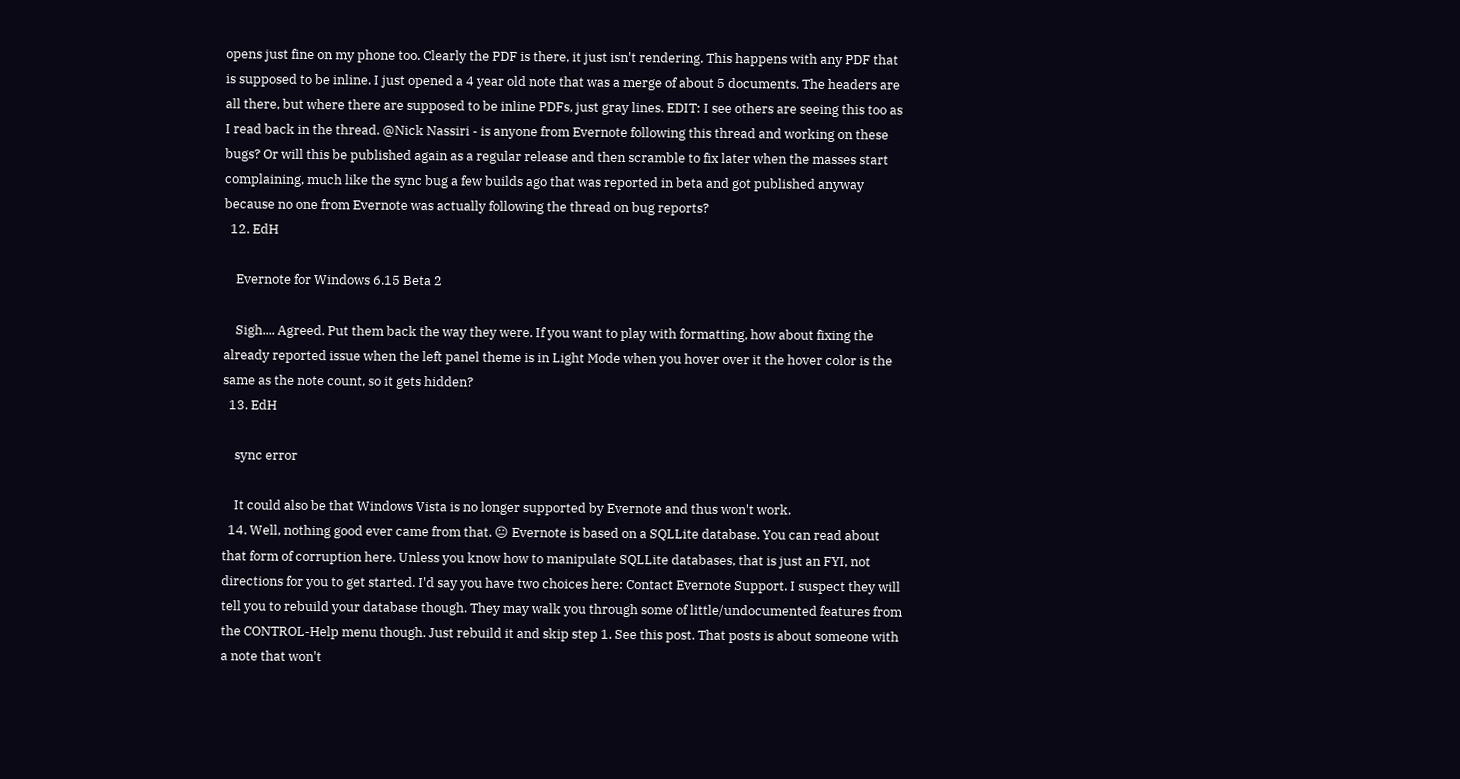opens just fine on my phone too. Clearly the PDF is there, it just isn't rendering. This happens with any PDF that is supposed to be inline. I just opened a 4 year old note that was a merge of about 5 documents. The headers are all there, but where there are supposed to be inline PDFs, just gray lines. EDIT: I see others are seeing this too as I read back in the thread. @Nick Nassiri - is anyone from Evernote following this thread and working on these bugs? Or will this be published again as a regular release and then scramble to fix later when the masses start complaining, much like the sync bug a few builds ago that was reported in beta and got published anyway because no one from Evernote was actually following the thread on bug reports?
  12. EdH

    Evernote for Windows 6.15 Beta 2

    Sigh.... Agreed. Put them back the way they were. If you want to play with formatting, how about fixing the already reported issue when the left panel theme is in Light Mode when you hover over it the hover color is the same as the note count, so it gets hidden?
  13. EdH

    sync error

    It could also be that Windows Vista is no longer supported by Evernote and thus won't work.
  14. Well, nothing good ever came from that. 😐 Evernote is based on a SQLLite database. You can read about that form of corruption here. Unless you know how to manipulate SQLLite databases, that is just an FYI, not directions for you to get started. I'd say you have two choices here: Contact Evernote Support. I suspect they will tell you to rebuild your database though. They may walk you through some of little/undocumented features from the CONTROL-Help menu though. Just rebuild it and skip step 1. See this post. That posts is about someone with a note that won't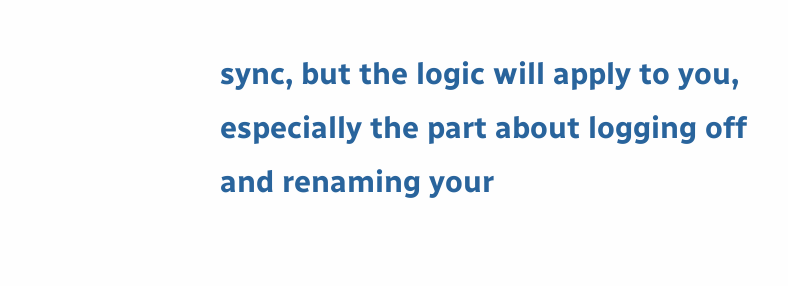sync, but the logic will apply to you, especially the part about logging off and renaming your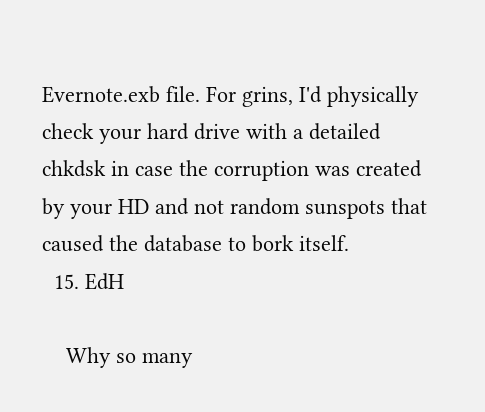Evernote.exb file. For grins, I'd physically check your hard drive with a detailed chkdsk in case the corruption was created by your HD and not random sunspots that caused the database to bork itself.
  15. EdH

    Why so many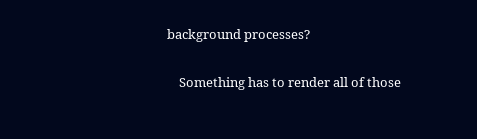background processes?

    Something has to render all of those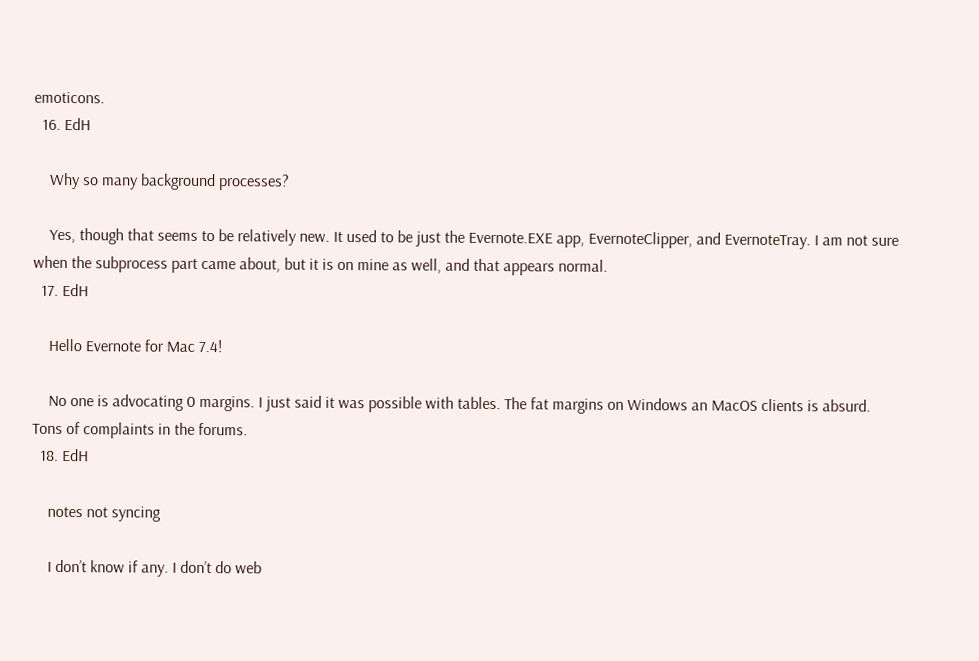emoticons.
  16. EdH

    Why so many background processes?

    Yes, though that seems to be relatively new. It used to be just the Evernote.EXE app, EvernoteClipper, and EvernoteTray. I am not sure when the subprocess part came about, but it is on mine as well, and that appears normal.
  17. EdH

    Hello Evernote for Mac 7.4!

    No one is advocating 0 margins. I just said it was possible with tables. The fat margins on Windows an MacOS clients is absurd. Tons of complaints in the forums.
  18. EdH

    notes not syncing

    I don’t know if any. I don’t do web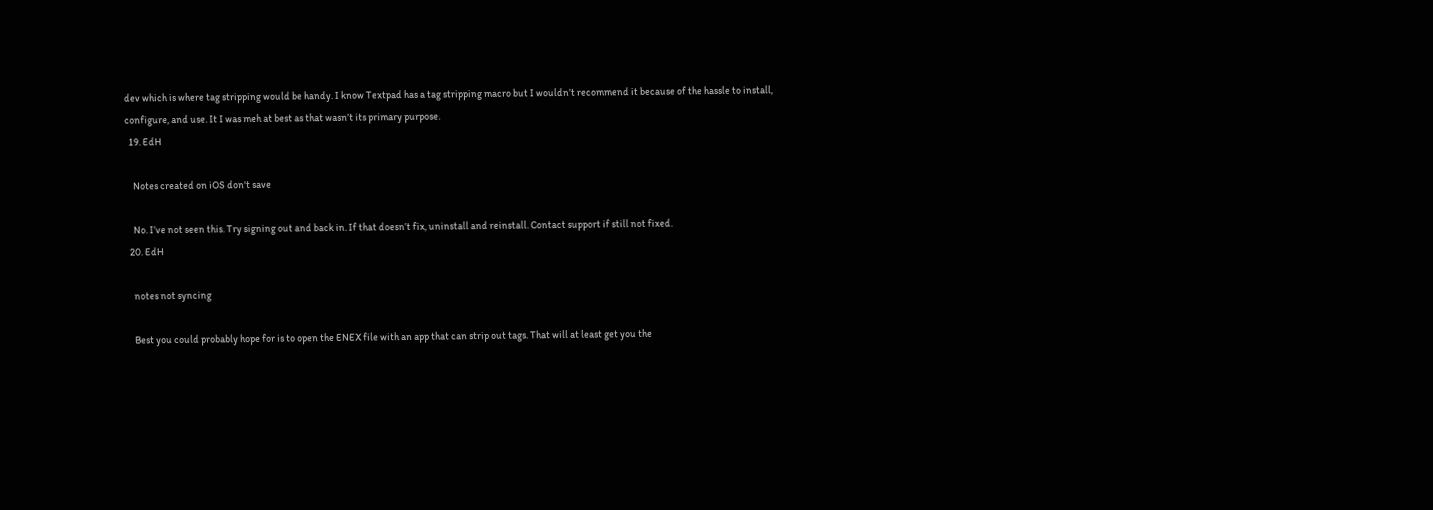dev which is where tag stripping would be handy. I know Textpad has a tag stripping macro but I wouldn’t recommend it because of the hassle to install, configure, and use. It I was meh at best as that wasn’t its primary purpose.
  19. EdH

    Notes created on iOS don't save

    No. I’ve not seen this. Try signing out and back in. If that doesn’t fix, uninstall and reinstall. Contact support if still not fixed.
  20. EdH

    notes not syncing

    Best you could probably hope for is to open the ENEX file with an app that can strip out tags. That will at least get you the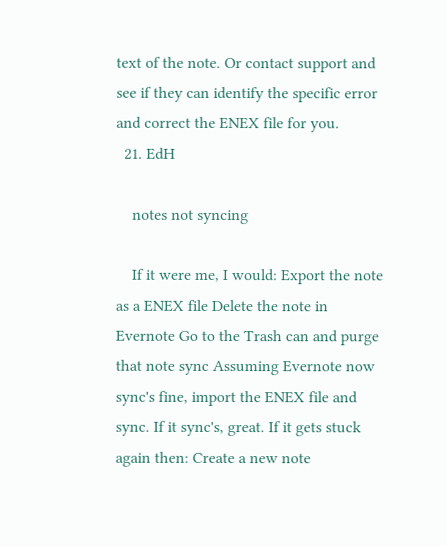text of the note. Or contact support and see if they can identify the specific error and correct the ENEX file for you.
  21. EdH

    notes not syncing

    If it were me, I would: Export the note as a ENEX file Delete the note in Evernote Go to the Trash can and purge that note sync Assuming Evernote now sync's fine, import the ENEX file and sync. If it sync's, great. If it gets stuck again then: Create a new note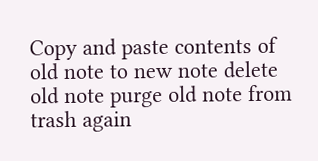Copy and paste contents of old note to new note delete old note purge old note from trash again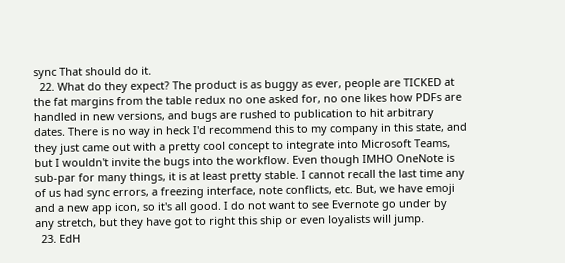sync That should do it.
  22. What do they expect? The product is as buggy as ever, people are TICKED at the fat margins from the table redux no one asked for, no one likes how PDFs are handled in new versions, and bugs are rushed to publication to hit arbitrary dates. There is no way in heck I'd recommend this to my company in this state, and they just came out with a pretty cool concept to integrate into Microsoft Teams, but I wouldn't invite the bugs into the workflow. Even though IMHO OneNote is sub-par for many things, it is at least pretty stable. I cannot recall the last time any of us had sync errors, a freezing interface, note conflicts, etc. But, we have emoji and a new app icon, so it's all good. I do not want to see Evernote go under by any stretch, but they have got to right this ship or even loyalists will jump.
  23. EdH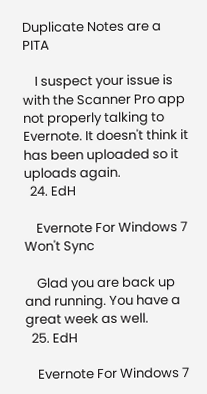Duplicate Notes are a PITA

    I suspect your issue is with the Scanner Pro app not properly talking to Evernote. It doesn't think it has been uploaded so it uploads again.
  24. EdH

    Evernote For Windows 7 Won't Sync

    Glad you are back up and running. You have a great week as well.
  25. EdH

    Evernote For Windows 7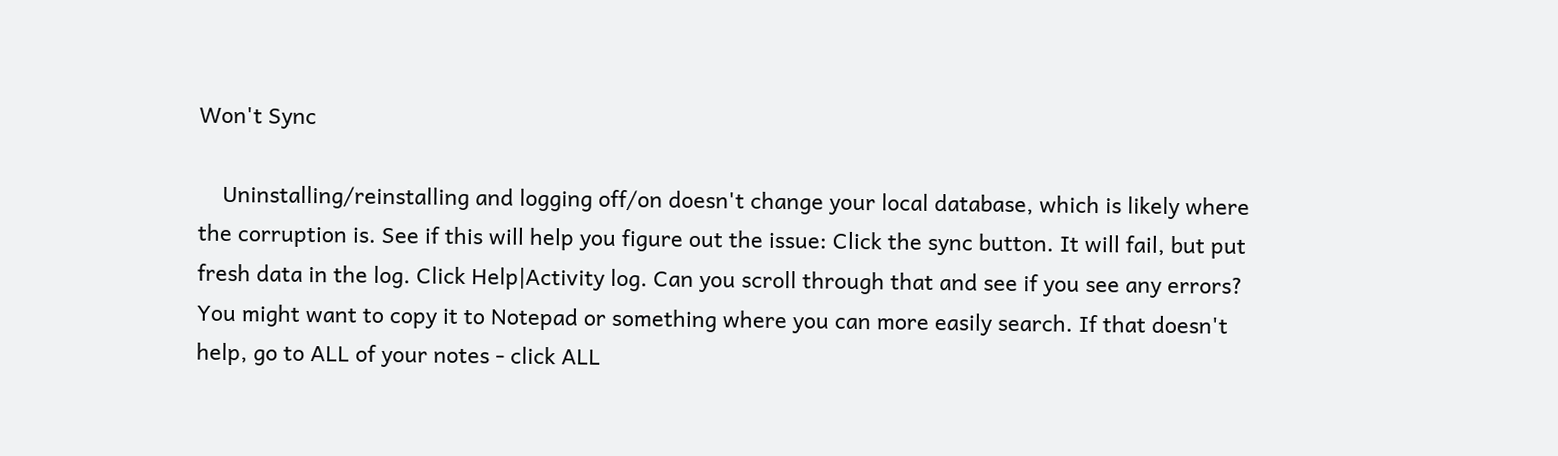Won't Sync

    Uninstalling/reinstalling and logging off/on doesn't change your local database, which is likely where the corruption is. See if this will help you figure out the issue: Click the sync button. It will fail, but put fresh data in the log. Click Help|Activity log. Can you scroll through that and see if you see any errors? You might want to copy it to Notepad or something where you can more easily search. If that doesn't help, go to ALL of your notes - click ALL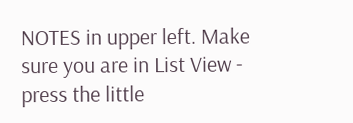NOTES in upper left. Make sure you are in List View - press the little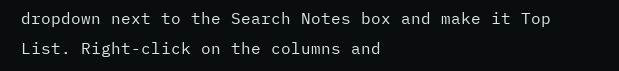dropdown next to the Search Notes box and make it Top List. Right-click on the columns and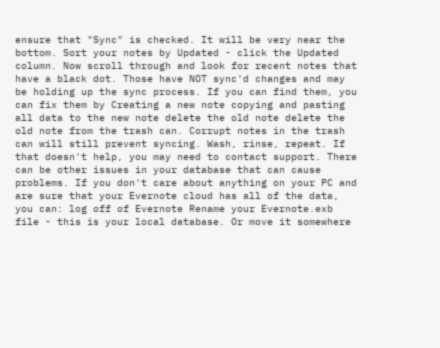ensure that "Sync" is checked. It will be very near the bottom. Sort your notes by Updated - click the Updated column. Now scroll through and look for recent notes that have a black dot. Those have NOT sync'd changes and may be holding up the sync process. If you can find them, you can fix them by Creating a new note copying and pasting all data to the new note delete the old note delete the old note from the trash can. Corrupt notes in the trash can will still prevent syncing. Wash, rinse, repeat. If that doesn't help, you may need to contact support. There can be other issues in your database that can cause problems. If you don't care about anything on your PC and are sure that your Evernote cloud has all of the data, you can: log off of Evernote Rename your Evernote.exb file - this is your local database. Or move it somewhere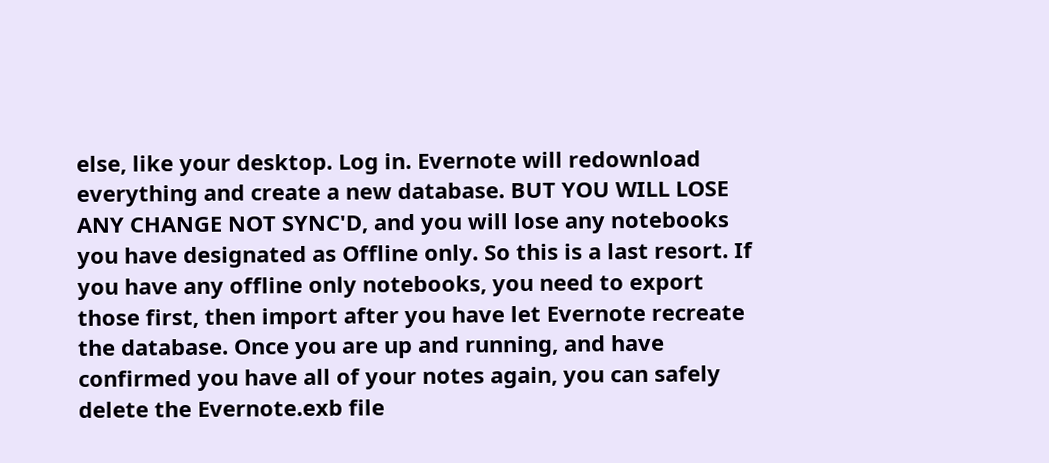else, like your desktop. Log in. Evernote will redownload everything and create a new database. BUT YOU WILL LOSE ANY CHANGE NOT SYNC'D, and you will lose any notebooks you have designated as Offline only. So this is a last resort. If you have any offline only notebooks, you need to export those first, then import after you have let Evernote recreate the database. Once you are up and running, and have confirmed you have all of your notes again, you can safely delete the Evernote.exb file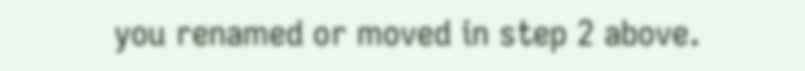you renamed or moved in step 2 above.